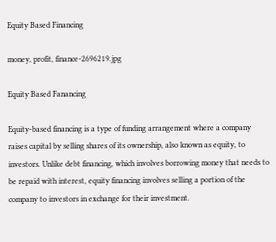Equity Based Financing

money, profit, finance-2696219.jpg

Equity Based Fanancing

Equity-based financing is a type of funding arrangement where a company raises capital by selling shares of its ownership, also known as equity, to investors. Unlike debt financing, which involves borrowing money that needs to be repaid with interest, equity financing involves selling a portion of the company to investors in exchange for their investment.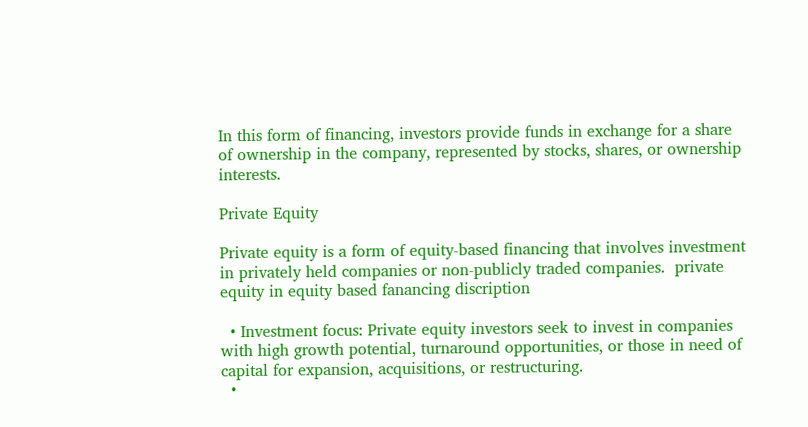In this form of financing, investors provide funds in exchange for a share of ownership in the company, represented by stocks, shares, or ownership interests.

Private Equity

Private equity is a form of equity-based financing that involves investment in privately held companies or non-publicly traded companies.  private equity in equity based fanancing discription

  • Investment focus: Private equity investors seek to invest in companies with high growth potential, turnaround opportunities, or those in need of capital for expansion, acquisitions, or restructuring.
  •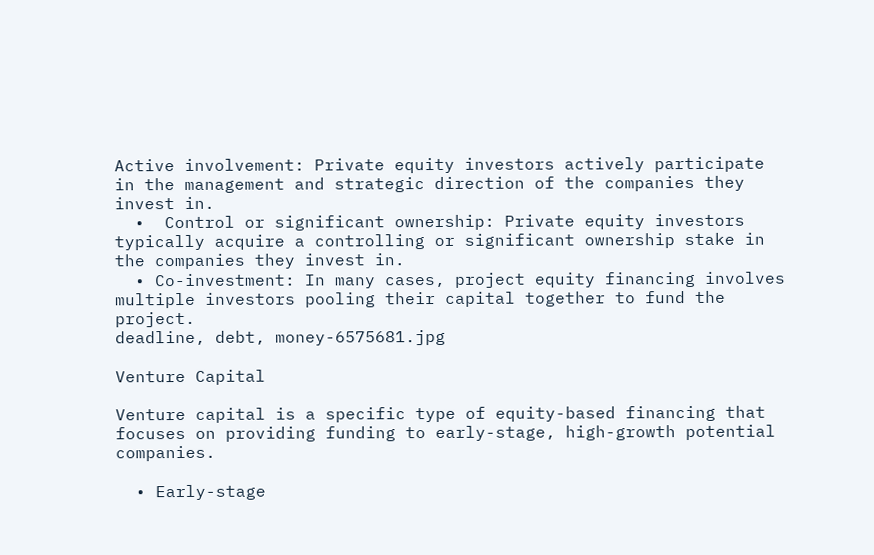Active involvement: Private equity investors actively participate in the management and strategic direction of the companies they invest in.
  •  Control or significant ownership: Private equity investors typically acquire a controlling or significant ownership stake in the companies they invest in.
  • Co-investment: In many cases, project equity financing involves multiple investors pooling their capital together to fund the project.
deadline, debt, money-6575681.jpg

Venture Capital

Venture capital is a specific type of equity-based financing that focuses on providing funding to early-stage, high-growth potential companies.

  • Early-stage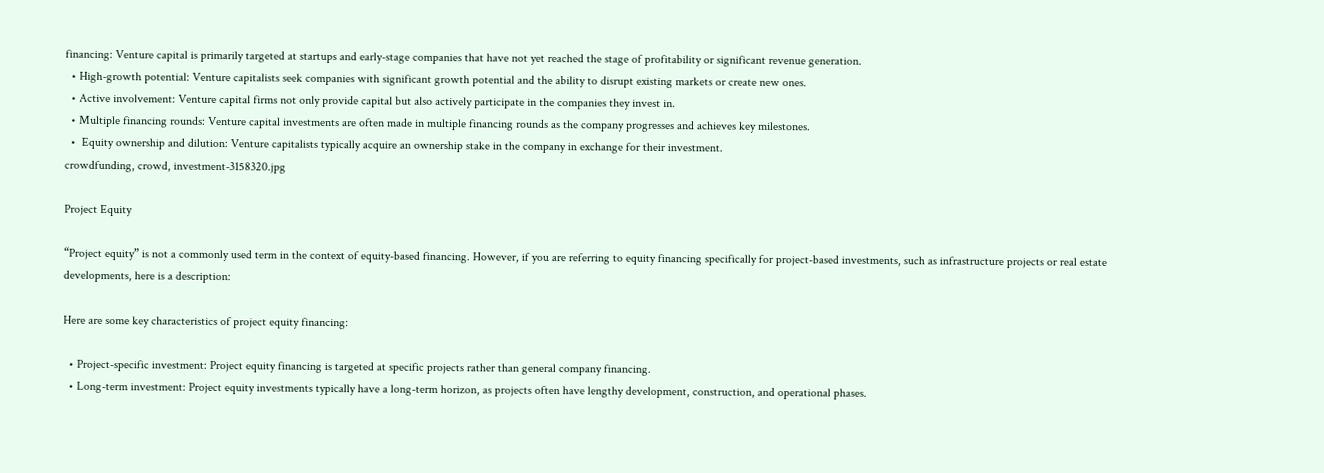financing: Venture capital is primarily targeted at startups and early-stage companies that have not yet reached the stage of profitability or significant revenue generation.
  • High-growth potential: Venture capitalists seek companies with significant growth potential and the ability to disrupt existing markets or create new ones.
  • Active involvement: Venture capital firms not only provide capital but also actively participate in the companies they invest in.
  • Multiple financing rounds: Venture capital investments are often made in multiple financing rounds as the company progresses and achieves key milestones.
  •  Equity ownership and dilution: Venture capitalists typically acquire an ownership stake in the company in exchange for their investment.
crowdfunding, crowd, investment-3158320.jpg

Project Equity

“Project equity” is not a commonly used term in the context of equity-based financing. However, if you are referring to equity financing specifically for project-based investments, such as infrastructure projects or real estate developments, here is a description:

Here are some key characteristics of project equity financing:

  • Project-specific investment: Project equity financing is targeted at specific projects rather than general company financing.
  • Long-term investment: Project equity investments typically have a long-term horizon, as projects often have lengthy development, construction, and operational phases.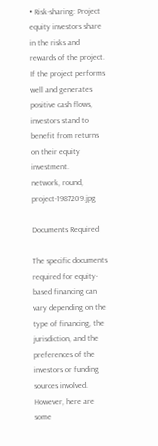• Risk-sharing: Project equity investors share in the risks and rewards of the project. If the project performs well and generates positive cash flows, investors stand to benefit from returns on their equity investment.
network, round, project-1987209.jpg

Documents Required

The specific documents required for equity-based financing can vary depending on the type of financing, the jurisdiction, and the preferences of the investors or funding sources involved. However, here are some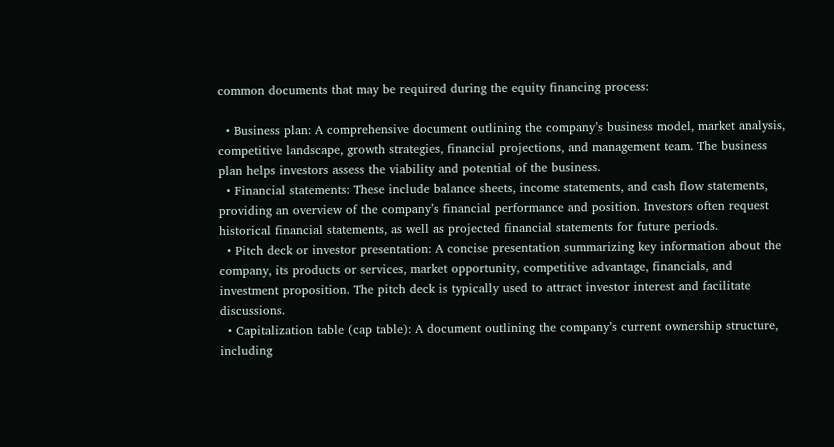common documents that may be required during the equity financing process:

  • Business plan: A comprehensive document outlining the company’s business model, market analysis, competitive landscape, growth strategies, financial projections, and management team. The business plan helps investors assess the viability and potential of the business.
  • Financial statements: These include balance sheets, income statements, and cash flow statements, providing an overview of the company’s financial performance and position. Investors often request historical financial statements, as well as projected financial statements for future periods.
  • Pitch deck or investor presentation: A concise presentation summarizing key information about the company, its products or services, market opportunity, competitive advantage, financials, and investment proposition. The pitch deck is typically used to attract investor interest and facilitate discussions.
  • Capitalization table (cap table): A document outlining the company’s current ownership structure, including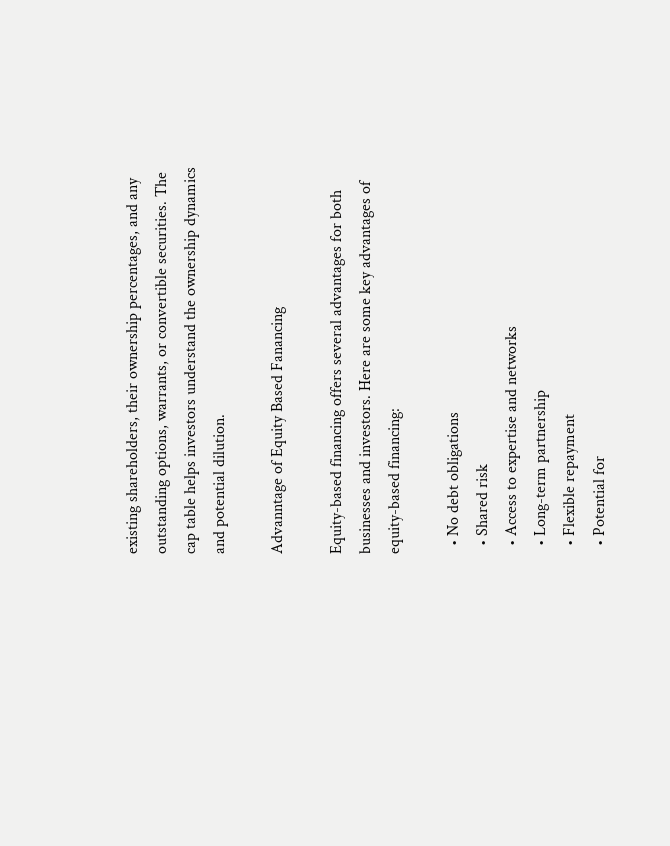existing shareholders, their ownership percentages, and any outstanding options, warrants, or convertible securities. The cap table helps investors understand the ownership dynamics and potential dilution.

Advanntage of Equity Based Fanancing

Equity-based financing offers several advantages for both businesses and investors. Here are some key advantages of equity-based financing:

  • No debt obligations
  • Shared risk
  • Access to expertise and networks
  • Long-term partnership
  • Flexible repayment
  • Potential for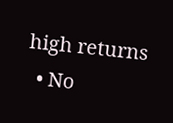high returns
  • No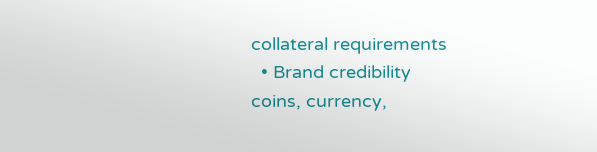collateral requirements
  • Brand credibility
coins, currency,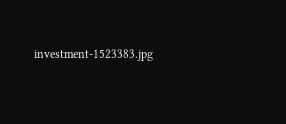investment-1523383.jpg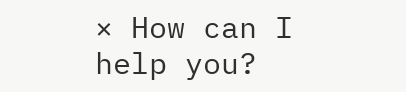× How can I help you?